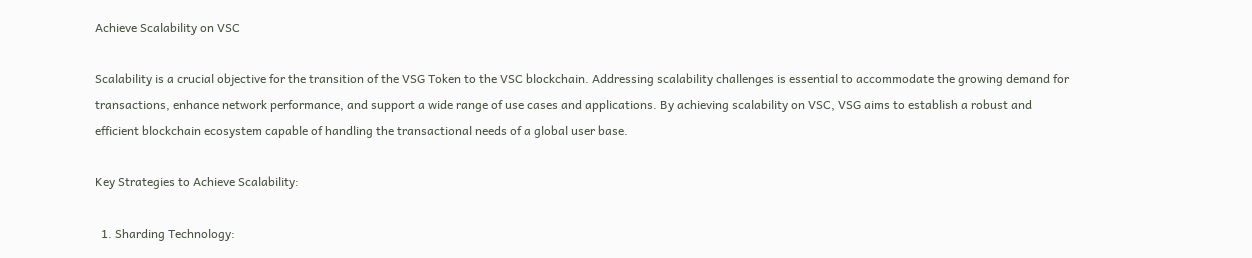Achieve Scalability on VSC

Scalability is a crucial objective for the transition of the VSG Token to the VSC blockchain. Addressing scalability challenges is essential to accommodate the growing demand for transactions, enhance network performance, and support a wide range of use cases and applications. By achieving scalability on VSC, VSG aims to establish a robust and efficient blockchain ecosystem capable of handling the transactional needs of a global user base.

Key Strategies to Achieve Scalability:

  1. Sharding Technology: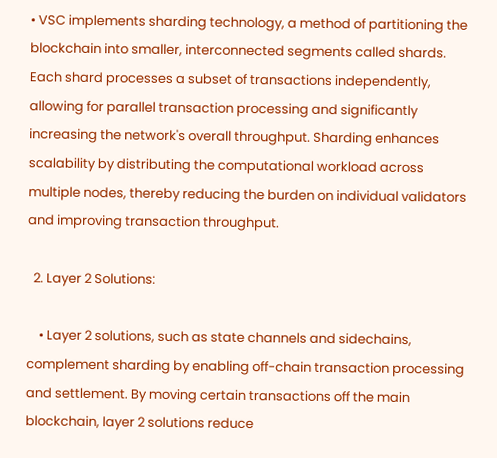• VSC implements sharding technology, a method of partitioning the blockchain into smaller, interconnected segments called shards. Each shard processes a subset of transactions independently, allowing for parallel transaction processing and significantly increasing the network's overall throughput. Sharding enhances scalability by distributing the computational workload across multiple nodes, thereby reducing the burden on individual validators and improving transaction throughput.

  2. Layer 2 Solutions:

    • Layer 2 solutions, such as state channels and sidechains, complement sharding by enabling off-chain transaction processing and settlement. By moving certain transactions off the main blockchain, layer 2 solutions reduce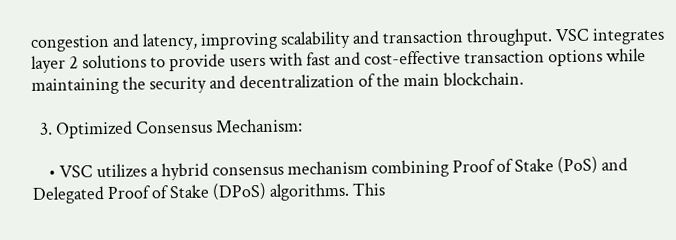congestion and latency, improving scalability and transaction throughput. VSC integrates layer 2 solutions to provide users with fast and cost-effective transaction options while maintaining the security and decentralization of the main blockchain.

  3. Optimized Consensus Mechanism:

    • VSC utilizes a hybrid consensus mechanism combining Proof of Stake (PoS) and Delegated Proof of Stake (DPoS) algorithms. This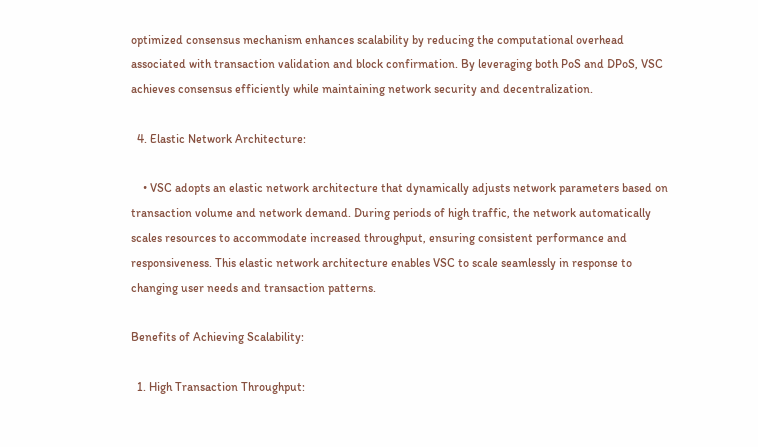optimized consensus mechanism enhances scalability by reducing the computational overhead associated with transaction validation and block confirmation. By leveraging both PoS and DPoS, VSC achieves consensus efficiently while maintaining network security and decentralization.

  4. Elastic Network Architecture:

    • VSC adopts an elastic network architecture that dynamically adjusts network parameters based on transaction volume and network demand. During periods of high traffic, the network automatically scales resources to accommodate increased throughput, ensuring consistent performance and responsiveness. This elastic network architecture enables VSC to scale seamlessly in response to changing user needs and transaction patterns.

Benefits of Achieving Scalability:

  1. High Transaction Throughput: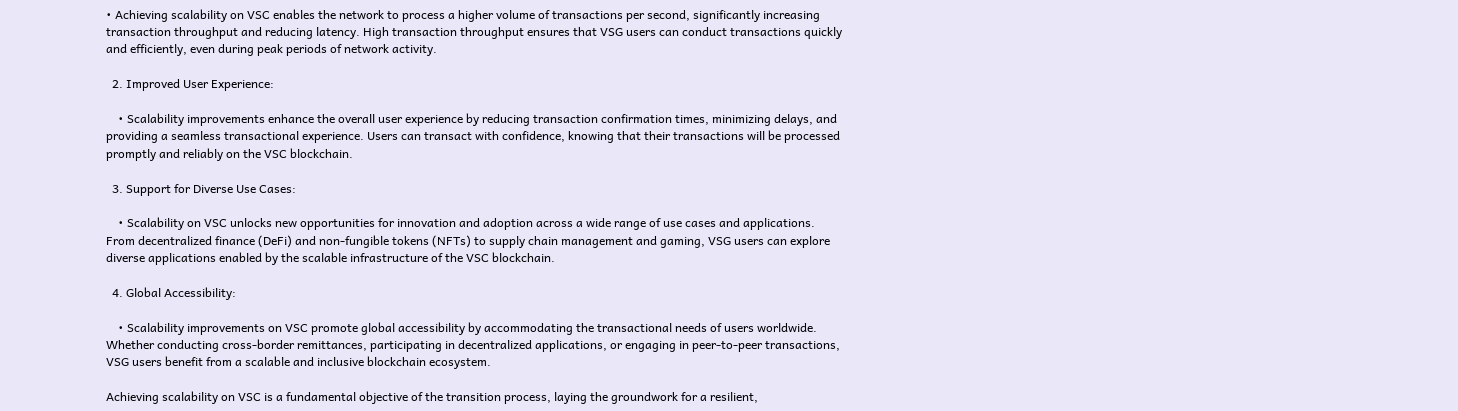• Achieving scalability on VSC enables the network to process a higher volume of transactions per second, significantly increasing transaction throughput and reducing latency. High transaction throughput ensures that VSG users can conduct transactions quickly and efficiently, even during peak periods of network activity.

  2. Improved User Experience:

    • Scalability improvements enhance the overall user experience by reducing transaction confirmation times, minimizing delays, and providing a seamless transactional experience. Users can transact with confidence, knowing that their transactions will be processed promptly and reliably on the VSC blockchain.

  3. Support for Diverse Use Cases:

    • Scalability on VSC unlocks new opportunities for innovation and adoption across a wide range of use cases and applications. From decentralized finance (DeFi) and non-fungible tokens (NFTs) to supply chain management and gaming, VSG users can explore diverse applications enabled by the scalable infrastructure of the VSC blockchain.

  4. Global Accessibility:

    • Scalability improvements on VSC promote global accessibility by accommodating the transactional needs of users worldwide. Whether conducting cross-border remittances, participating in decentralized applications, or engaging in peer-to-peer transactions, VSG users benefit from a scalable and inclusive blockchain ecosystem.

Achieving scalability on VSC is a fundamental objective of the transition process, laying the groundwork for a resilient,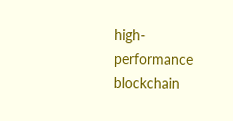high-performance blockchain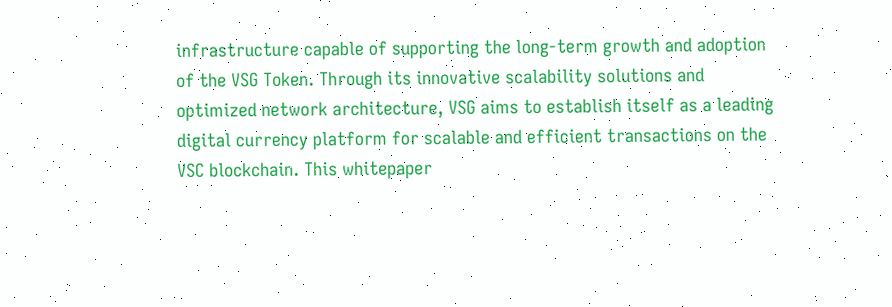infrastructure capable of supporting the long-term growth and adoption of the VSG Token. Through its innovative scalability solutions and optimized network architecture, VSG aims to establish itself as a leading digital currency platform for scalable and efficient transactions on the VSC blockchain. This whitepaper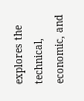explores the technical, economic, and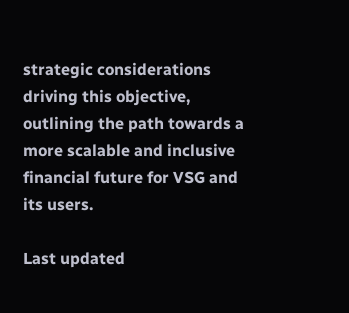strategic considerations driving this objective, outlining the path towards a more scalable and inclusive financial future for VSG and its users.

Last updated